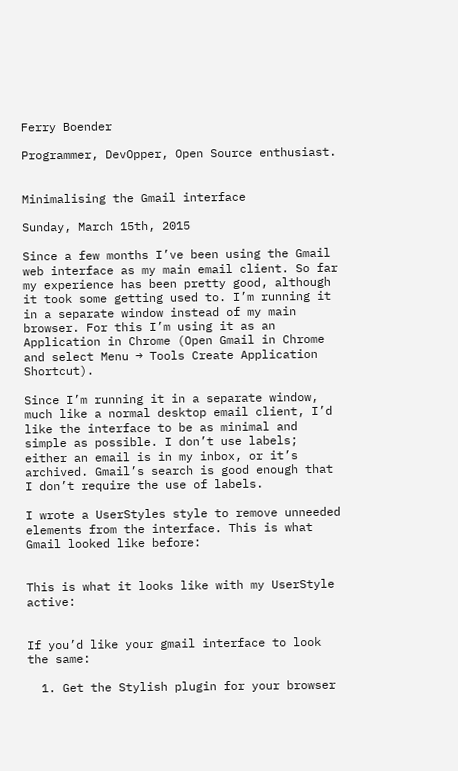Ferry Boender

Programmer, DevOpper, Open Source enthusiast.


Minimalising the Gmail interface

Sunday, March 15th, 2015

Since a few months I’ve been using the Gmail web interface as my main email client. So far my experience has been pretty good, although it took some getting used to. I’m running it in a separate window instead of my main browser. For this I’m using it as an Application in Chrome (Open Gmail in Chrome and select Menu → Tools Create Application Shortcut).

Since I’m running it in a separate window, much like a normal desktop email client, I’d like the interface to be as minimal and simple as possible. I don’t use labels; either an email is in my inbox, or it’s archived. Gmail’s search is good enough that I don’t require the use of labels.

I wrote a UserStyles style to remove unneeded elements from the interface. This is what Gmail looked like before:


This is what it looks like with my UserStyle active:


If you’d like your gmail interface to look the same:

  1. Get the Stylish plugin for your browser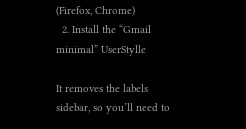(Firefox, Chrome)
  2. Install the “Gmail minimal” UserStylle

It removes the labels sidebar, so you’ll need to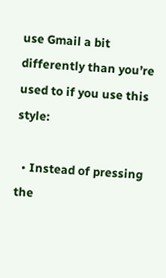use Gmail a bit differently than you’re used to if you use this style:

  • Instead of pressing the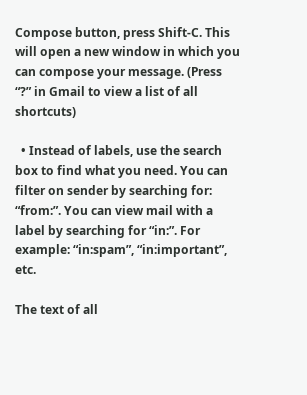Compose button, press Shift-C. This will open a new window in which you can compose your message. (Press “?” in Gmail to view a list of all shortcuts)

  • Instead of labels, use the search box to find what you need. You can filter on sender by searching for: “from:”. You can view mail with a label by searching for “in:”. For example: “in:spam”, “in:important”, etc.

The text of all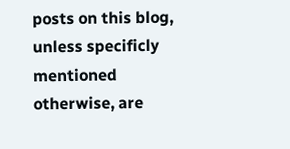posts on this blog, unless specificly mentioned otherwise, are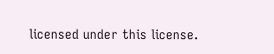licensed under this license.